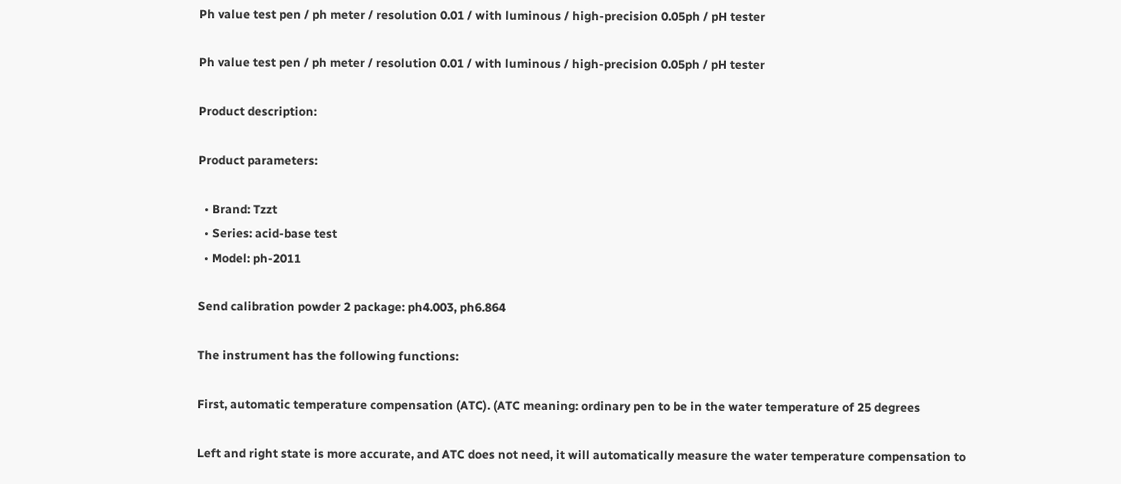Ph value test pen / ph meter / resolution 0.01 / with luminous / high-precision 0.05ph / pH tester

Ph value test pen / ph meter / resolution 0.01 / with luminous / high-precision 0.05ph / pH tester

Product description:

Product parameters:

  • Brand: Tzzt
  • Series: acid-base test
  • Model: ph-2011

Send calibration powder 2 package: ph4.003, ph6.864

The instrument has the following functions:

First, automatic temperature compensation (ATC). (ATC meaning: ordinary pen to be in the water temperature of 25 degrees

Left and right state is more accurate, and ATC does not need, it will automatically measure the water temperature compensation to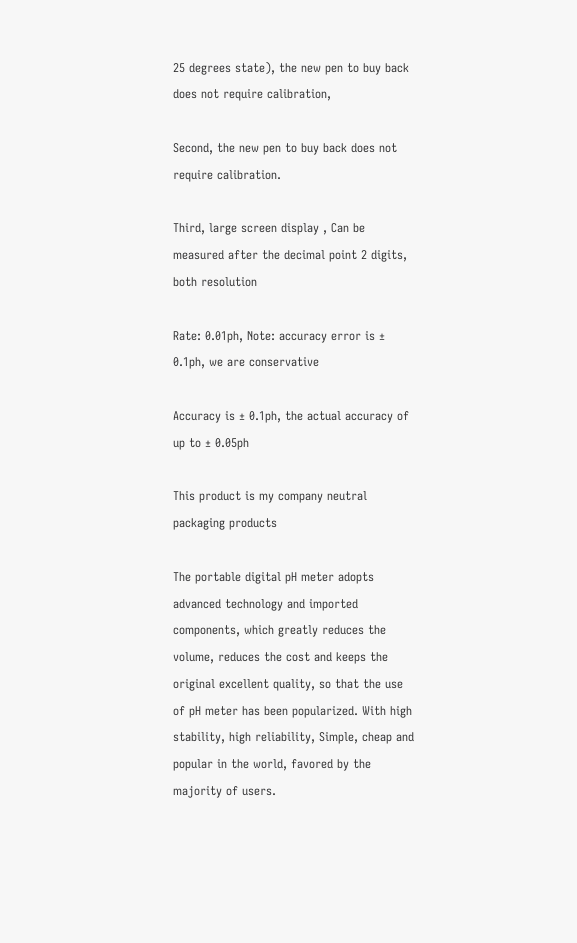25 degrees state), the new pen to buy back does not require calibration,

Second, the new pen to buy back does not require calibration.

Third, large screen display , Can be measured after the decimal point 2 digits, both resolution

Rate: 0.01ph, Note: accuracy error is ± 0.1ph, we are conservative

Accuracy is ± 0.1ph, the actual accuracy of up to ± 0.05ph

This product is my company neutral packaging products

The portable digital pH meter adopts advanced technology and imported components, which greatly reduces the volume, reduces the cost and keeps the original excellent quality, so that the use of pH meter has been popularized. With high stability, high reliability, Simple, cheap and popular in the world, favored by the majority of users.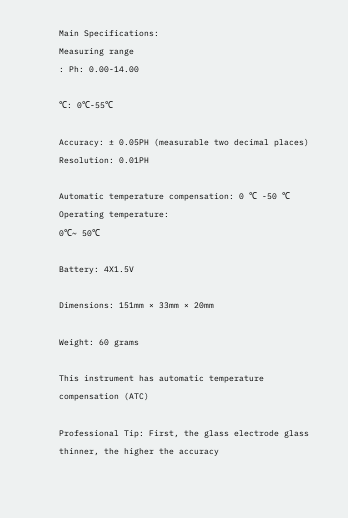Main Specifications:
Measuring range
: Ph: 0.00-14.00

℃: 0℃-55℃

Accuracy: ± 0.05PH (measurable two decimal places)
Resolution: 0.01PH

Automatic temperature compensation: 0 ℃ -50 ℃
Operating temperature:
0℃~ 50℃

Battery: 4X1.5V

Dimensions: 151mm × 33mm × 20mm

Weight: 60 grams

This instrument has automatic temperature compensation (ATC)

Professional Tip: First, the glass electrode glass thinner, the higher the accuracy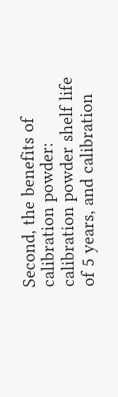Second, the benefits of calibration powder: calibration powder shelf life of 5 years, and calibration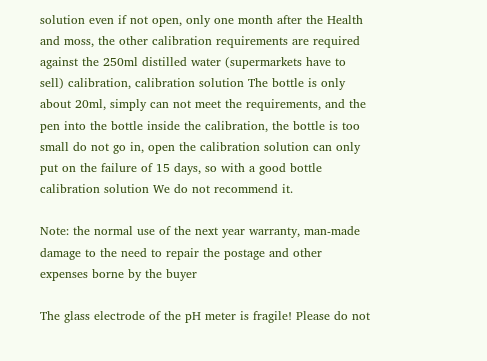solution even if not open, only one month after the Health and moss, the other calibration requirements are required against the 250ml distilled water (supermarkets have to sell) calibration, calibration solution The bottle is only about 20ml, simply can not meet the requirements, and the pen into the bottle inside the calibration, the bottle is too small do not go in, open the calibration solution can only put on the failure of 15 days, so with a good bottle calibration solution We do not recommend it.

Note: the normal use of the next year warranty, man-made damage to the need to repair the postage and other expenses borne by the buyer

The glass electrode of the pH meter is fragile! Please do not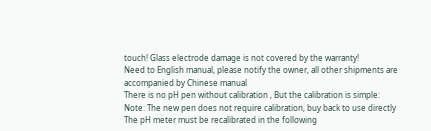touch! Glass electrode damage is not covered by the warranty!
Need to English manual, please notify the owner, all other shipments are accompanied by Chinese manual
There is no pH pen without calibration , But the calibration is simple:
Note: The new pen does not require calibration, buy back to use directly
The pH meter must be recalibrated in the following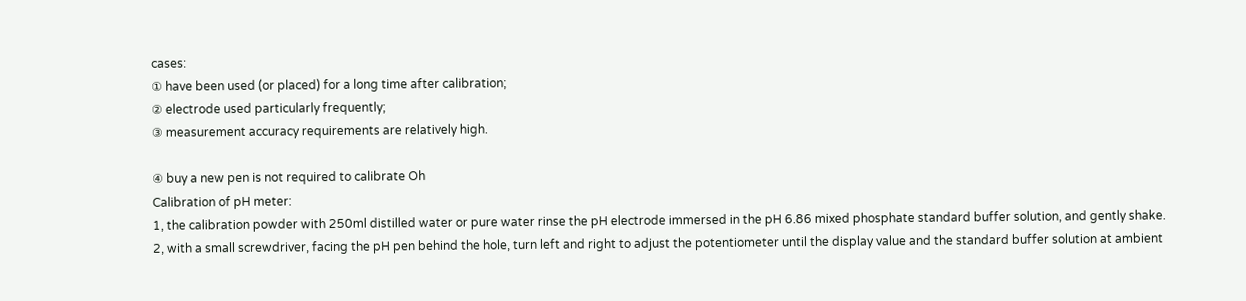cases:
① have been used (or placed) for a long time after calibration;
② electrode used particularly frequently;
③ measurement accuracy requirements are relatively high.

④ buy a new pen is not required to calibrate Oh
Calibration of pH meter:
1, the calibration powder with 250ml distilled water or pure water rinse the pH electrode immersed in the pH 6.86 mixed phosphate standard buffer solution, and gently shake.
2, with a small screwdriver, facing the pH pen behind the hole, turn left and right to adjust the potentiometer until the display value and the standard buffer solution at ambient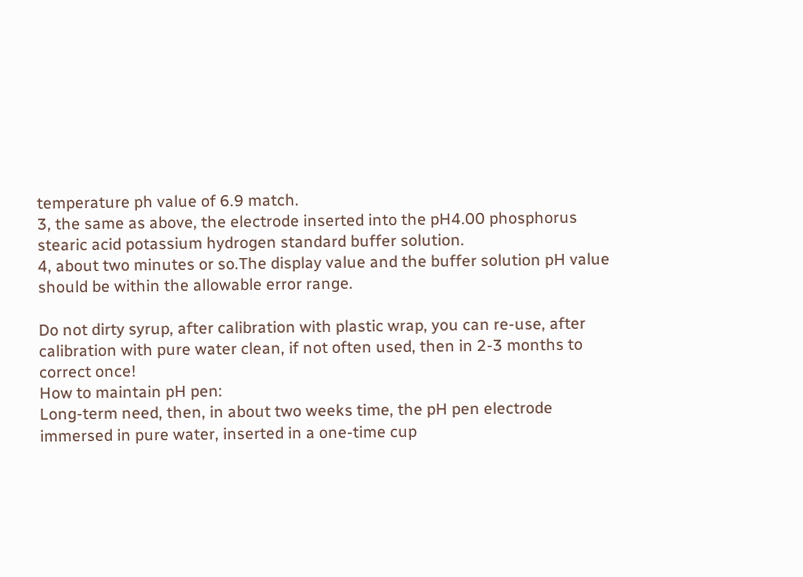temperature ph value of 6.9 match.
3, the same as above, the electrode inserted into the pH4.00 phosphorus stearic acid potassium hydrogen standard buffer solution.
4, about two minutes or so.The display value and the buffer solution pH value should be within the allowable error range.

Do not dirty syrup, after calibration with plastic wrap, you can re-use, after calibration with pure water clean, if not often used, then in 2-3 months to correct once!
How to maintain pH pen:
Long-term need, then, in about two weeks time, the pH pen electrode immersed in pure water, inserted in a one-time cup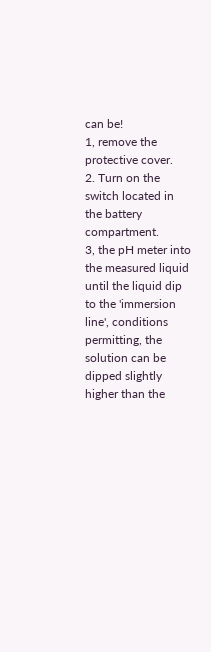can be!
1, remove the protective cover.
2. Turn on the switch located in the battery compartment.
3, the pH meter into the measured liquid until the liquid dip to the 'immersion line', conditions permitting, the solution can be dipped slightly higher than the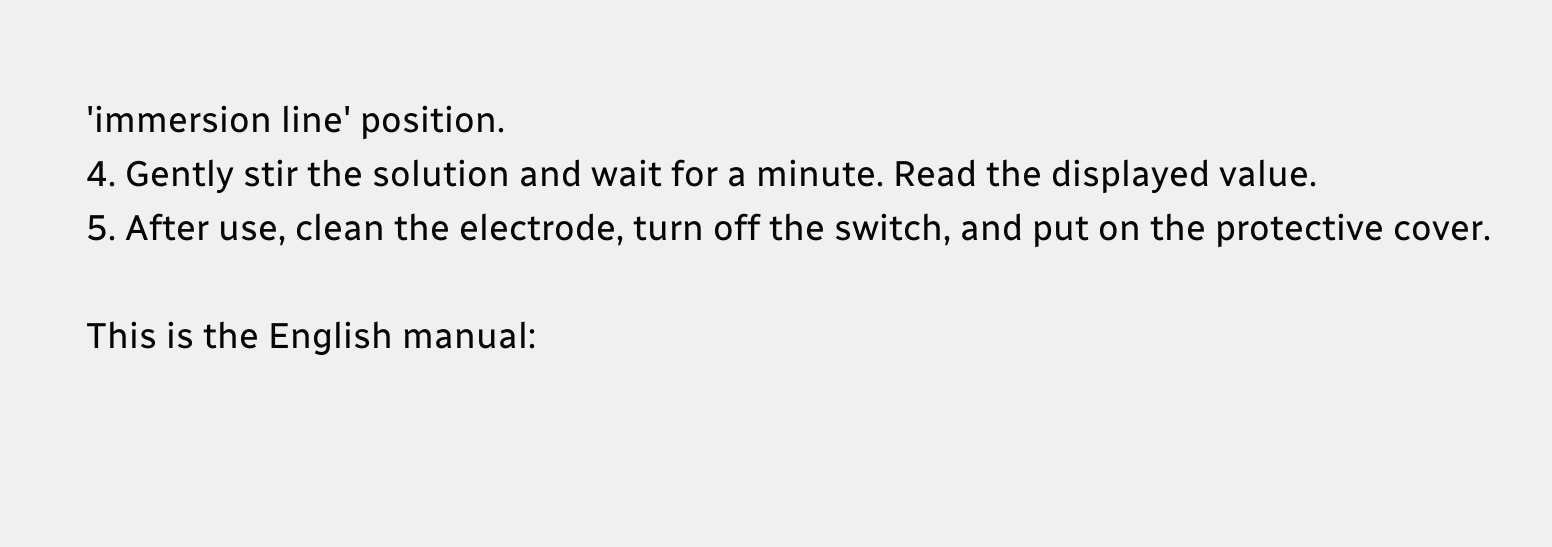'immersion line' position.
4. Gently stir the solution and wait for a minute. Read the displayed value.
5. After use, clean the electrode, turn off the switch, and put on the protective cover.

This is the English manual: